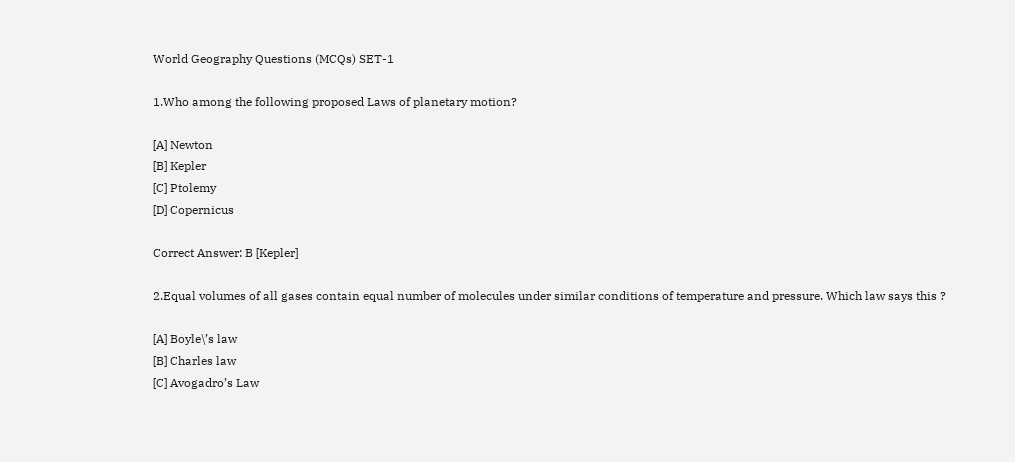World Geography Questions (MCQs) SET-1

1.Who among the following proposed Laws of planetary motion?

[A] Newton
[B] Kepler
[C] Ptolemy
[D] Copernicus

Correct Answer: B [Kepler]

2.Equal volumes of all gases contain equal number of molecules under similar conditions of temperature and pressure. Which law says this ?

[A] Boyle\’s law
[B] Charles law
[C] Avogadro’s Law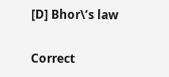[D] Bhor\’s law

Correct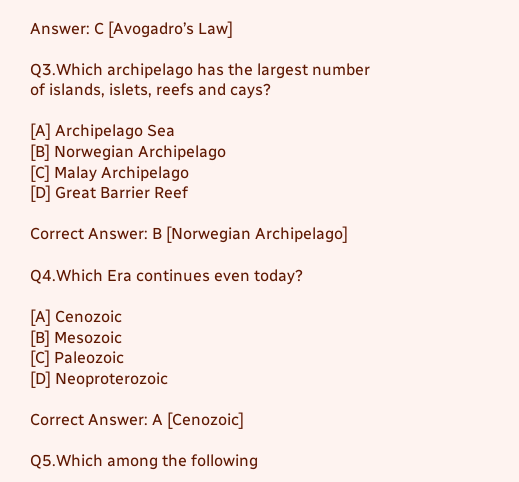Answer: C [Avogadro’s Law]

Q3.Which archipelago has the largest number of islands, islets, reefs and cays?

[A] Archipelago Sea
[B] Norwegian Archipelago
[C] Malay Archipelago
[D] Great Barrier Reef

Correct Answer: B [Norwegian Archipelago]

Q4.Which Era continues even today?

[A] Cenozoic
[B] Mesozoic
[C] Paleozoic
[D] Neoproterozoic

Correct Answer: A [Cenozoic]

Q5.Which among the following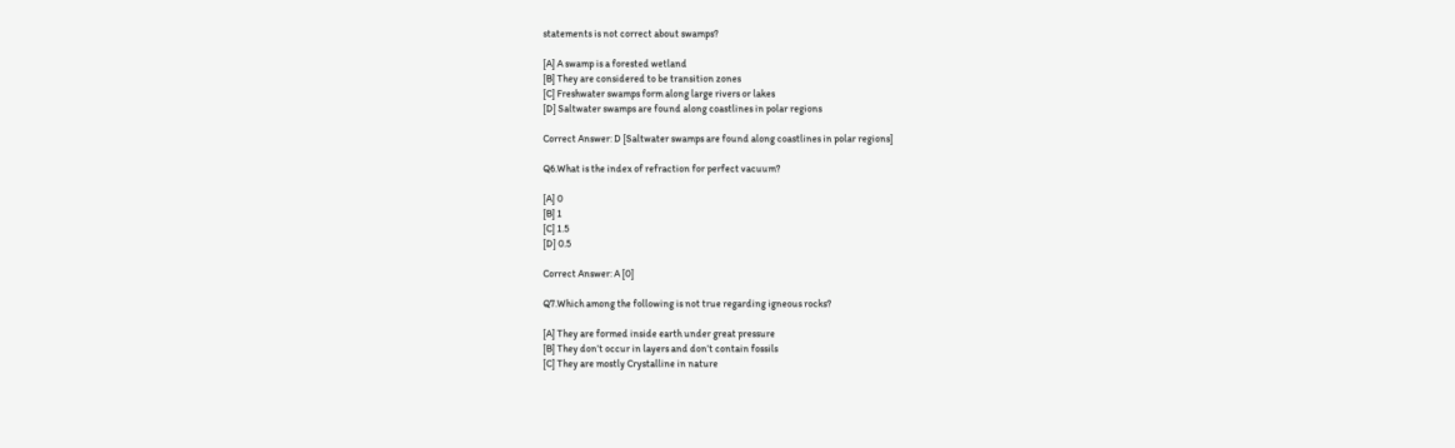statements is not correct about swamps?

[A] A swamp is a forested wetland
[B] They are considered to be transition zones
[C] Freshwater swamps form along large rivers or lakes
[D] Saltwater swamps are found along coastlines in polar regions

Correct Answer: D [Saltwater swamps are found along coastlines in polar regions]

Q6.What is the index of refraction for perfect vacuum?

[A] 0
[B] 1
[C] 1.5
[D] 0.5

Correct Answer: A [0]

Q7.Which among the following is not true regarding igneous rocks?

[A] They are formed inside earth under great pressure
[B] They don’t occur in layers and don’t contain fossils
[C] They are mostly Crystalline in nature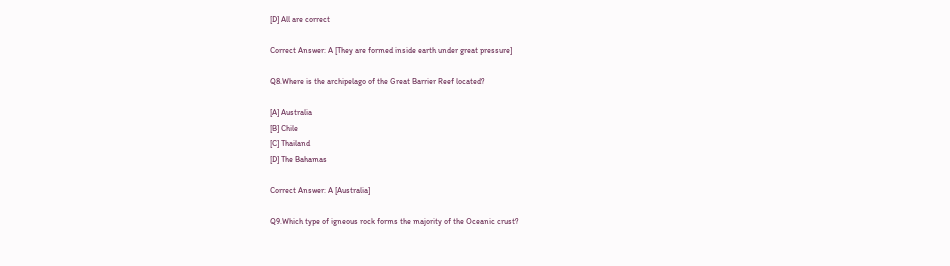[D] All are correct

Correct Answer: A [They are formed inside earth under great pressure]

Q8.Where is the archipelago of the Great Barrier Reef located?

[A] Australia
[B] Chile
[C] Thailand
[D] The Bahamas

Correct Answer: A [Australia]

Q9.Which type of igneous rock forms the majority of the Oceanic crust?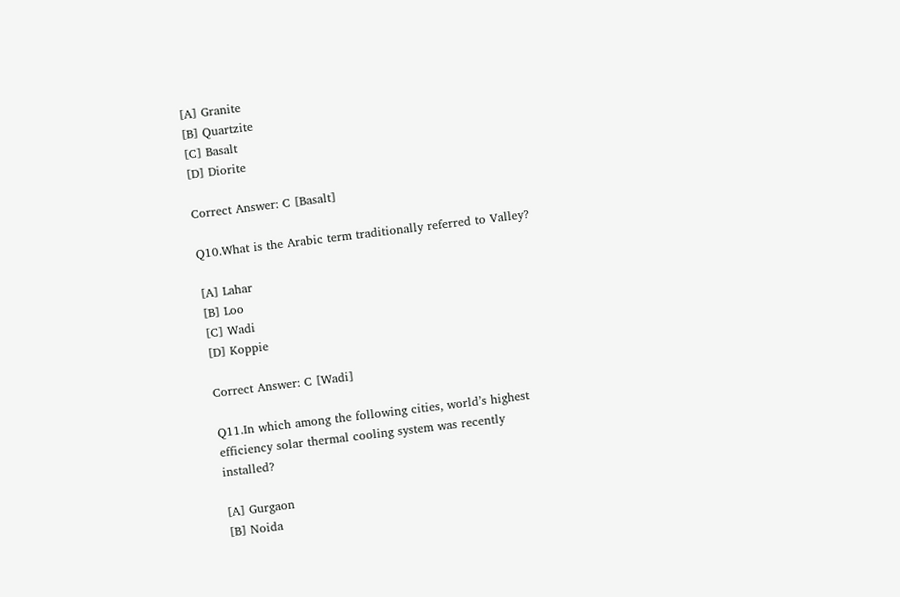[A] Granite
[B] Quartzite
[C] Basalt
[D] Diorite

Correct Answer: C [Basalt]

Q10.What is the Arabic term traditionally referred to Valley?

[A] Lahar
[B] Loo
[C] Wadi
[D] Koppie

Correct Answer: C [Wadi]

Q11.In which among the following cities, world’s highest efficiency solar thermal cooling system was recently installed?

[A] Gurgaon
[B] Noida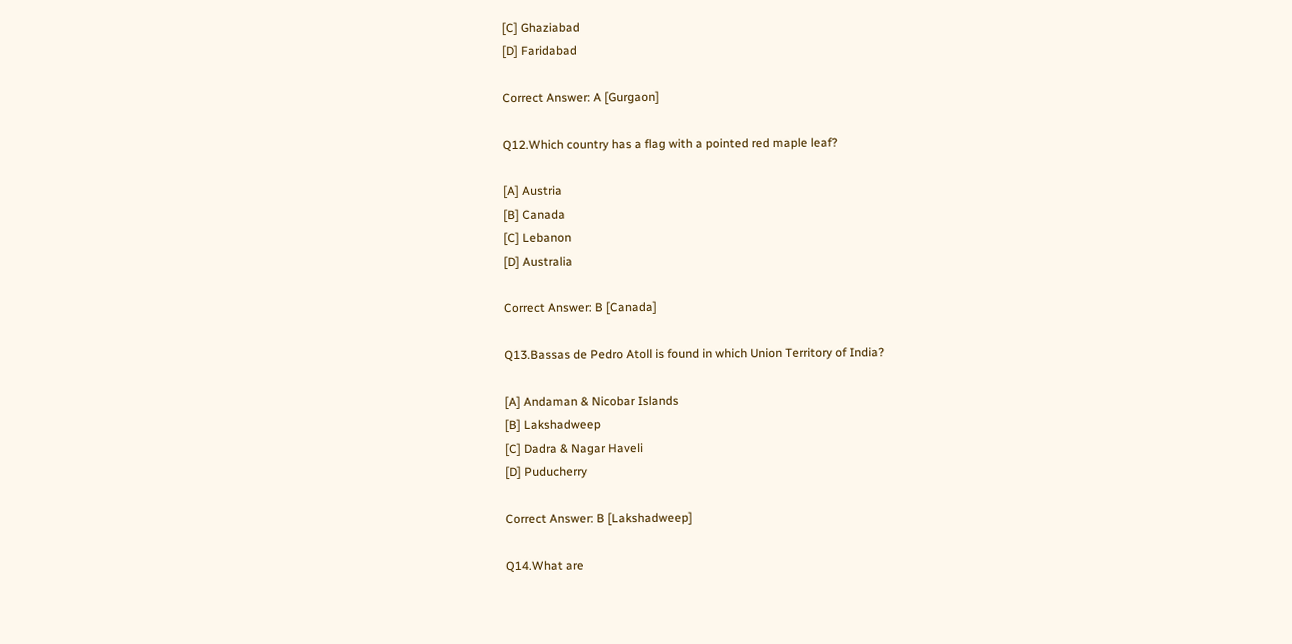[C] Ghaziabad
[D] Faridabad

Correct Answer: A [Gurgaon]

Q12.Which country has a flag with a pointed red maple leaf?

[A] Austria
[B] Canada
[C] Lebanon
[D] Australia

Correct Answer: B [Canada]

Q13.Bassas de Pedro Atoll is found in which Union Territory of India?

[A] Andaman & Nicobar Islands
[B] Lakshadweep
[C] Dadra & Nagar Haveli
[D] Puducherry

Correct Answer: B [Lakshadweep]

Q14.What are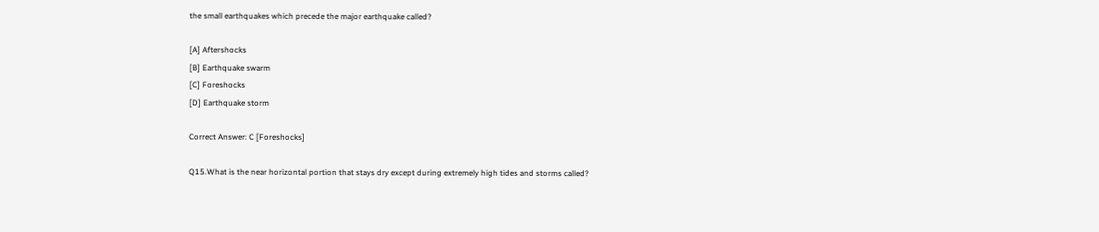the small earthquakes which precede the major earthquake called?

[A] Aftershocks
[B] Earthquake swarm
[C] Foreshocks
[D] Earthquake storm

Correct Answer: C [Foreshocks]

Q15.What is the near horizontal portion that stays dry except during extremely high tides and storms called?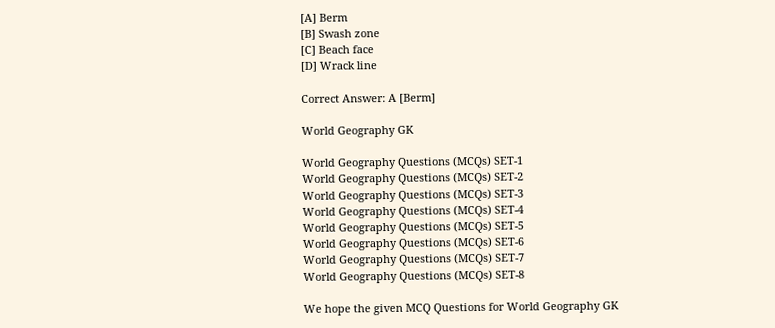[A] Berm
[B] Swash zone
[C] Beach face
[D] Wrack line

Correct Answer: A [Berm]

World Geography GK

World Geography Questions (MCQs) SET-1
World Geography Questions (MCQs) SET-2
World Geography Questions (MCQs) SET-3
World Geography Questions (MCQs) SET-4
World Geography Questions (MCQs) SET-5
World Geography Questions (MCQs) SET-6
World Geography Questions (MCQs) SET-7
World Geography Questions (MCQs) SET-8

We hope the given MCQ Questions for World Geography GK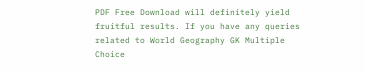PDF Free Download will definitely yield fruitful results. If you have any queries related to World Geography GK Multiple Choice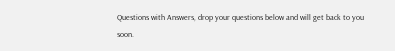Questions with Answers, drop your questions below and will get back to you soon.